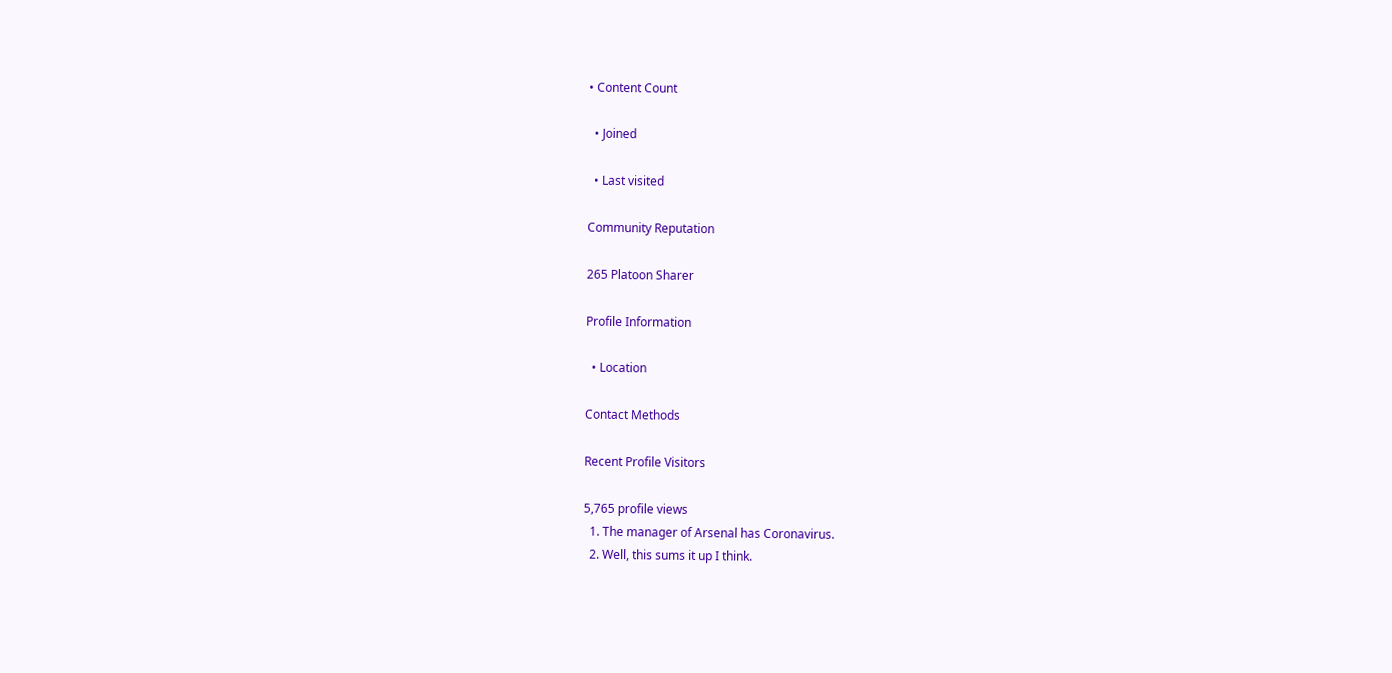• Content Count

  • Joined

  • Last visited

Community Reputation

265 Platoon Sharer

Profile Information

  • Location

Contact Methods

Recent Profile Visitors

5,765 profile views
  1. The manager of Arsenal has Coronavirus.
  2. Well, this sums it up I think.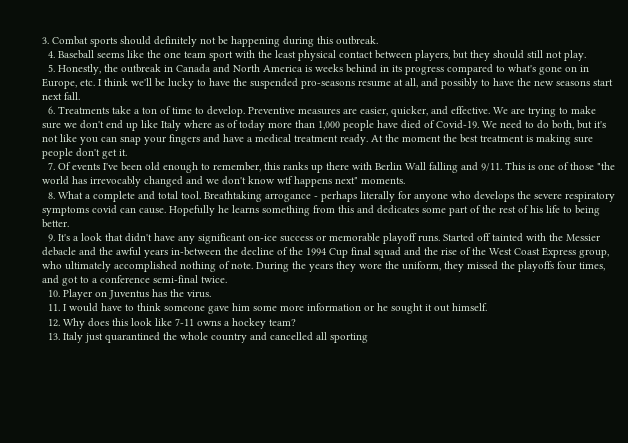3. Combat sports should definitely not be happening during this outbreak.
  4. Baseball seems like the one team sport with the least physical contact between players, but they should still not play.
  5. Honestly, the outbreak in Canada and North America is weeks behind in its progress compared to what's gone on in Europe, etc. I think we'll be lucky to have the suspended pro-seasons resume at all, and possibly to have the new seasons start next fall.
  6. Treatments take a ton of time to develop. Preventive measures are easier, quicker, and effective. We are trying to make sure we don't end up like Italy where as of today more than 1,000 people have died of Covid-19. We need to do both, but it's not like you can snap your fingers and have a medical treatment ready. At the moment the best treatment is making sure people don't get it.
  7. Of events I've been old enough to remember, this ranks up there with Berlin Wall falling and 9/11. This is one of those "the world has irrevocably changed and we don't know wtf happens next" moments.
  8. What a complete and total tool. Breathtaking arrogance - perhaps literally for anyone who develops the severe respiratory symptoms covid can cause. Hopefully he learns something from this and dedicates some part of the rest of his life to being better.
  9. It's a look that didn't have any significant on-ice success or memorable playoff runs. Started off tainted with the Messier debacle and the awful years in-between the decline of the 1994 Cup final squad and the rise of the West Coast Express group, who ultimately accomplished nothing of note. During the years they wore the uniform, they missed the playoffs four times, and got to a conference semi-final twice.
  10. Player on Juventus has the virus.
  11. I would have to think someone gave him some more information or he sought it out himself.
  12. Why does this look like 7-11 owns a hockey team?
  13. Italy just quarantined the whole country and cancelled all sporting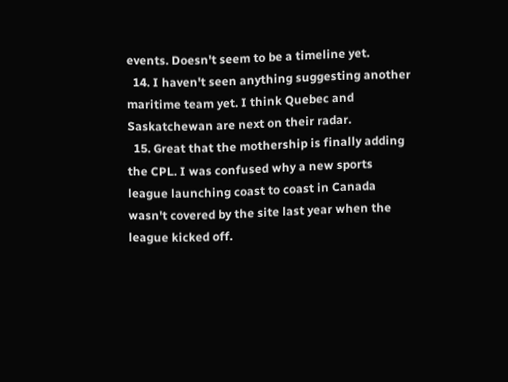events. Doesn't seem to be a timeline yet.
  14. I haven't seen anything suggesting another maritime team yet. I think Quebec and Saskatchewan are next on their radar.
  15. Great that the mothership is finally adding the CPL. I was confused why a new sports league launching coast to coast in Canada wasn't covered by the site last year when the league kicked off.